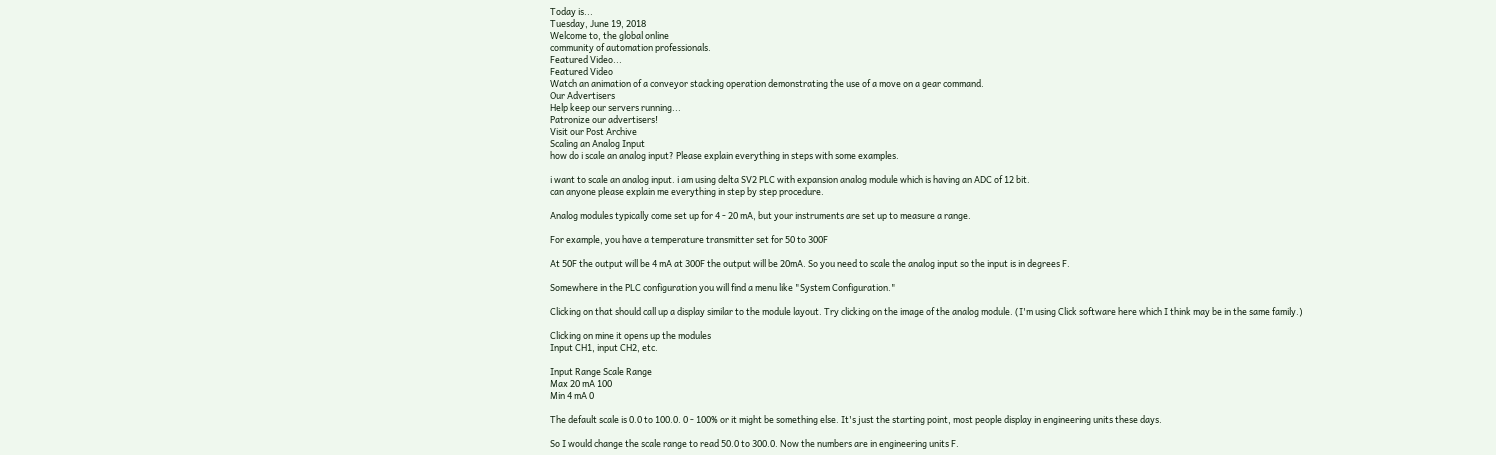Today is...
Tuesday, June 19, 2018
Welcome to, the global online
community of automation professionals.
Featured Video...
Featured Video
Watch an animation of a conveyor stacking operation demonstrating the use of a move on a gear command.
Our Advertisers
Help keep our servers running...
Patronize our advertisers!
Visit our Post Archive
Scaling an Analog Input
how do i scale an analog input? Please explain everything in steps with some examples.

i want to scale an analog input. i am using delta SV2 PLC with expansion analog module which is having an ADC of 12 bit.
can anyone please explain me everything in step by step procedure.

Analog modules typically come set up for 4 - 20 mA, but your instruments are set up to measure a range.

For example, you have a temperature transmitter set for 50 to 300F

At 50F the output will be 4 mA at 300F the output will be 20mA. So you need to scale the analog input so the input is in degrees F.

Somewhere in the PLC configuration you will find a menu like "System Configuration."

Clicking on that should call up a display similar to the module layout. Try clicking on the image of the analog module. (I'm using Click software here which I think may be in the same family.)

Clicking on mine it opens up the modules
Input CH1, input CH2, etc.

Input Range Scale Range
Max 20 mA 100
Min 4 mA 0

The default scale is 0.0 to 100.0. 0 - 100% or it might be something else. It's just the starting point, most people display in engineering units these days.

So I would change the scale range to read 50.0 to 300.0. Now the numbers are in engineering units F.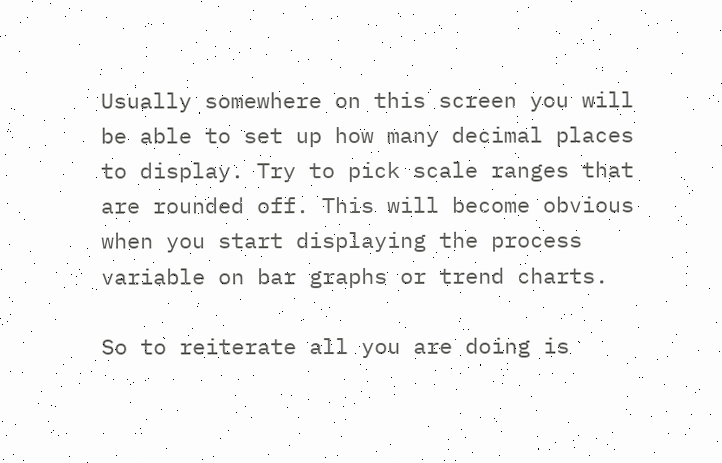Usually somewhere on this screen you will be able to set up how many decimal places to display. Try to pick scale ranges that are rounded off. This will become obvious when you start displaying the process variable on bar graphs or trend charts.

So to reiterate all you are doing is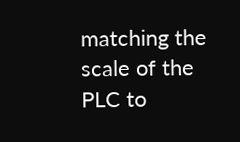matching the scale of the PLC to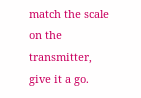match the scale on the transmitter, give it a go.